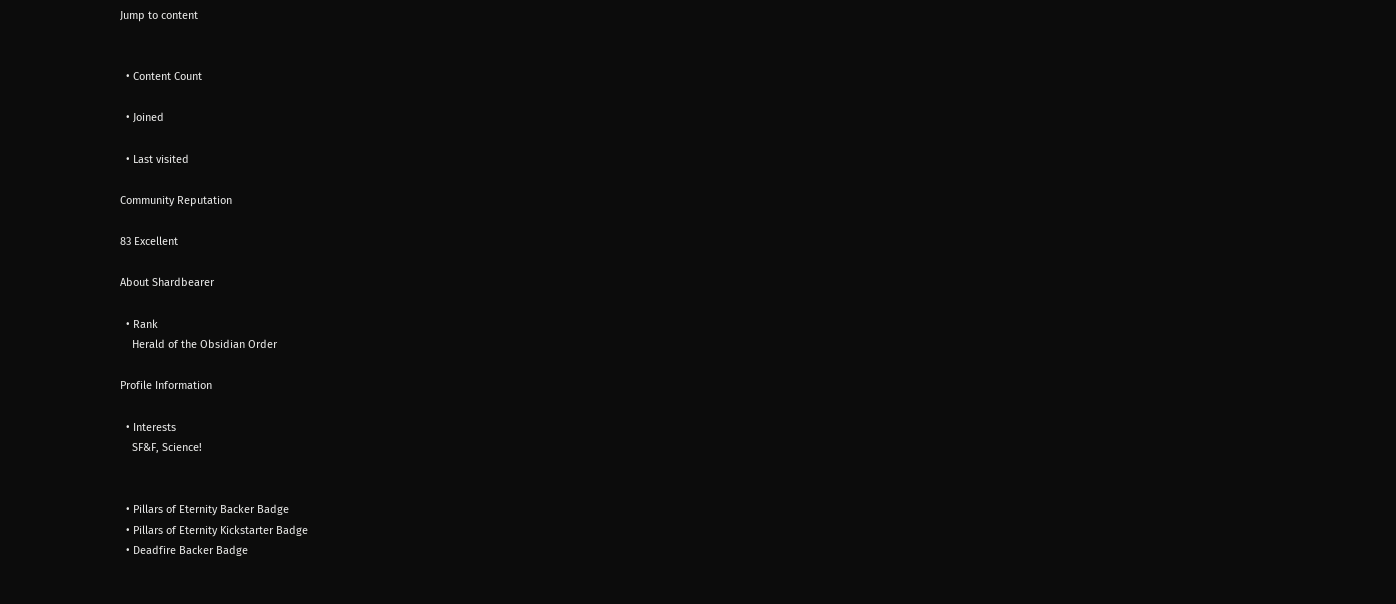Jump to content


  • Content Count

  • Joined

  • Last visited

Community Reputation

83 Excellent

About Shardbearer

  • Rank
    Herald of the Obsidian Order

Profile Information

  • Interests
    SF&F, Science!


  • Pillars of Eternity Backer Badge
  • Pillars of Eternity Kickstarter Badge
  • Deadfire Backer Badge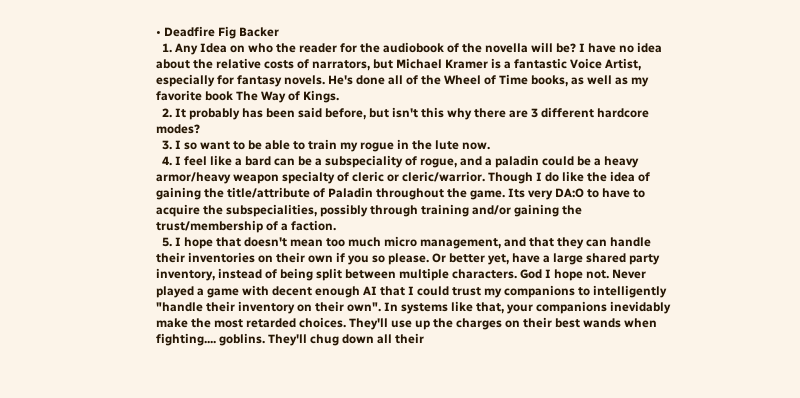• Deadfire Fig Backer
  1. Any Idea on who the reader for the audiobook of the novella will be? I have no idea about the relative costs of narrators, but Michael Kramer is a fantastic Voice Artist, especially for fantasy novels. He's done all of the Wheel of Time books, as well as my favorite book The Way of Kings.
  2. It probably has been said before, but isn't this why there are 3 different hardcore modes?
  3. I so want to be able to train my rogue in the lute now.
  4. I feel like a bard can be a subspeciality of rogue, and a paladin could be a heavy armor/heavy weapon specialty of cleric or cleric/warrior. Though I do like the idea of gaining the title/attribute of Paladin throughout the game. Its very DA:O to have to acquire the subspecialities, possibly through training and/or gaining the trust/membership of a faction.
  5. I hope that doesn't mean too much micro management, and that they can handle their inventories on their own if you so please. Or better yet, have a large shared party inventory, instead of being split between multiple characters. God I hope not. Never played a game with decent enough AI that I could trust my companions to intelligently "handle their inventory on their own". In systems like that, your companions inevidably make the most retarded choices. They'll use up the charges on their best wands when fighting.... goblins. They'll chug down all their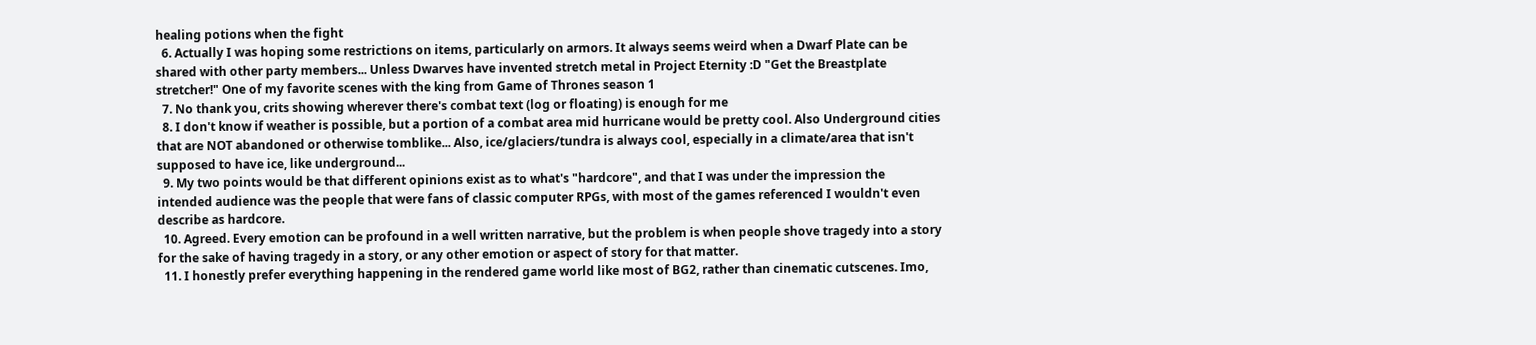healing potions when the fight
  6. Actually I was hoping some restrictions on items, particularly on armors. It always seems weird when a Dwarf Plate can be shared with other party members... Unless Dwarves have invented stretch metal in Project Eternity :D "Get the Breastplate stretcher!" One of my favorite scenes with the king from Game of Thrones season 1
  7. No thank you, crits showing wherever there's combat text (log or floating) is enough for me
  8. I don't know if weather is possible, but a portion of a combat area mid hurricane would be pretty cool. Also Underground cities that are NOT abandoned or otherwise tomblike... Also, ice/glaciers/tundra is always cool, especially in a climate/area that isn't supposed to have ice, like underground...
  9. My two points would be that different opinions exist as to what's "hardcore", and that I was under the impression the intended audience was the people that were fans of classic computer RPGs, with most of the games referenced I wouldn't even describe as hardcore.
  10. Agreed. Every emotion can be profound in a well written narrative, but the problem is when people shove tragedy into a story for the sake of having tragedy in a story, or any other emotion or aspect of story for that matter.
  11. I honestly prefer everything happening in the rendered game world like most of BG2, rather than cinematic cutscenes. Imo,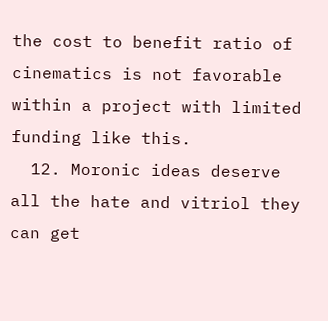the cost to benefit ratio of cinematics is not favorable within a project with limited funding like this.
  12. Moronic ideas deserve all the hate and vitriol they can get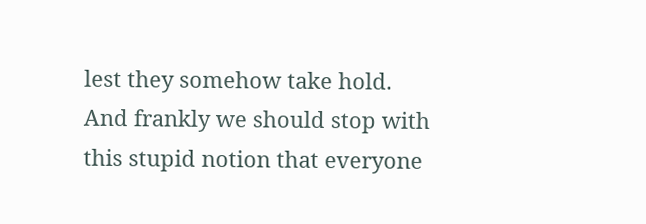lest they somehow take hold. And frankly we should stop with this stupid notion that everyone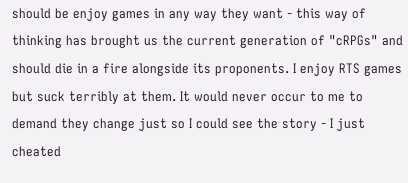should be enjoy games in any way they want - this way of thinking has brought us the current generation of "cRPGs" and should die in a fire alongside its proponents. I enjoy RTS games but suck terribly at them. It would never occur to me to demand they change just so I could see the story - I just cheated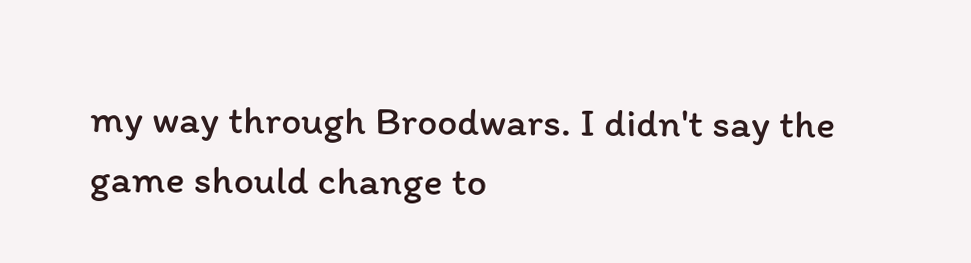my way through Broodwars. I didn't say the game should change to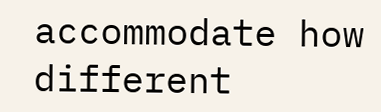accommodate how different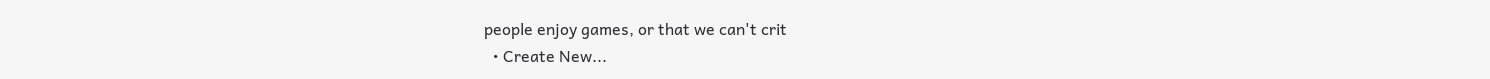people enjoy games, or that we can't crit
  • Create New...